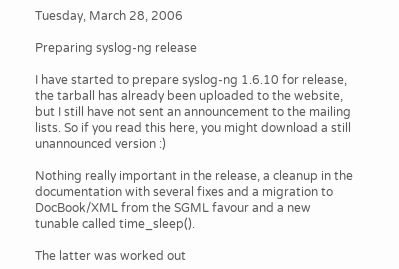Tuesday, March 28, 2006

Preparing syslog-ng release

I have started to prepare syslog-ng 1.6.10 for release, the tarball has already been uploaded to the website, but I still have not sent an announcement to the mailing lists. So if you read this here, you might download a still unannounced version :)

Nothing really important in the release, a cleanup in the documentation with several fixes and a migration to DocBook/XML from the SGML favour and a new tunable called time_sleep().

The latter was worked out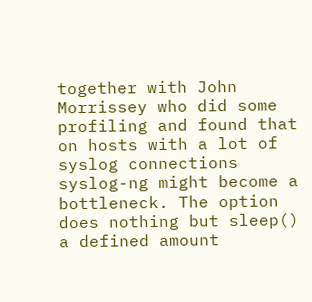together with John Morrissey who did some profiling and found that on hosts with a lot of syslog connections syslog-ng might become a bottleneck. The option does nothing but sleep() a defined amount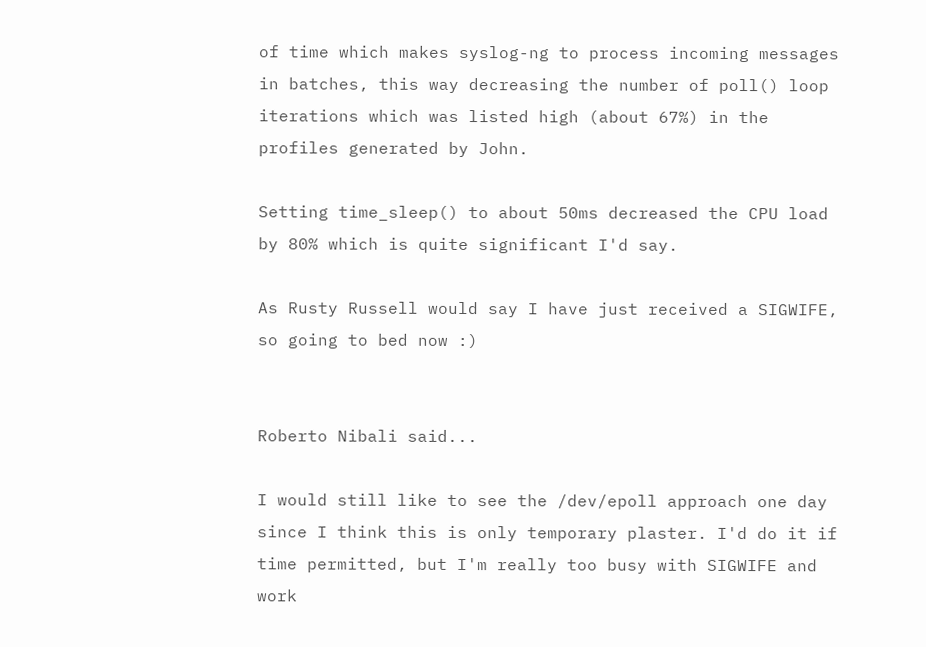of time which makes syslog-ng to process incoming messages in batches, this way decreasing the number of poll() loop iterations which was listed high (about 67%) in the profiles generated by John.

Setting time_sleep() to about 50ms decreased the CPU load by 80% which is quite significant I'd say.

As Rusty Russell would say I have just received a SIGWIFE, so going to bed now :)


Roberto Nibali said...

I would still like to see the /dev/epoll approach one day since I think this is only temporary plaster. I'd do it if time permitted, but I'm really too busy with SIGWIFE and work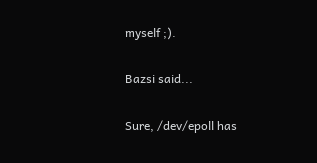myself ;).

Bazsi said...

Sure, /dev/epoll has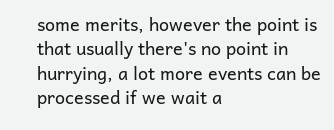some merits, however the point is that usually there's no point in hurrying, a lot more events can be processed if we wait a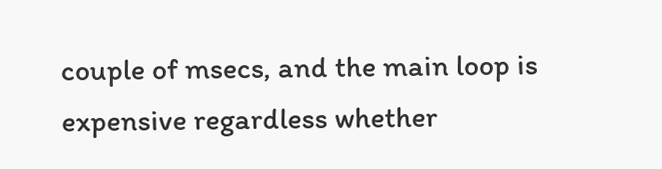couple of msecs, and the main loop is expensive regardless whether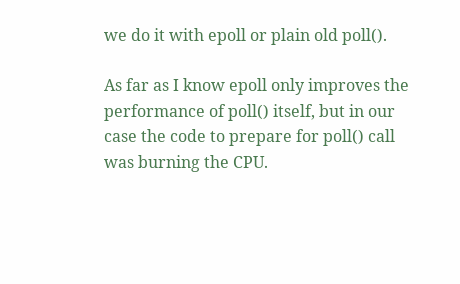we do it with epoll or plain old poll().

As far as I know epoll only improves the performance of poll() itself, but in our case the code to prepare for poll() call was burning the CPU.